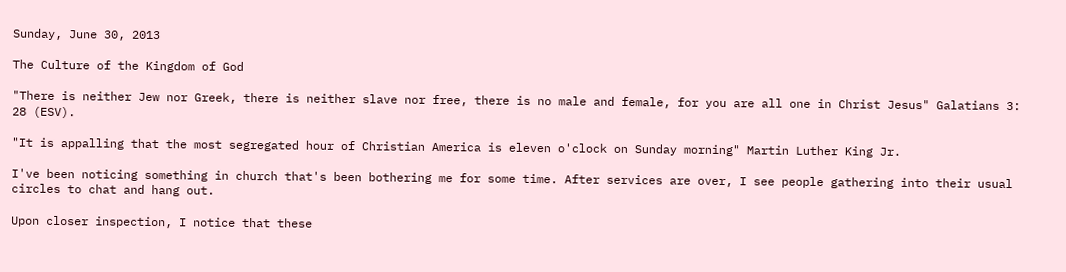Sunday, June 30, 2013

The Culture of the Kingdom of God

"There is neither Jew nor Greek, there is neither slave nor free, there is no male and female, for you are all one in Christ Jesus" Galatians 3: 28 (ESV).

"It is appalling that the most segregated hour of Christian America is eleven o'clock on Sunday morning" Martin Luther King Jr.

I've been noticing something in church that's been bothering me for some time. After services are over, I see people gathering into their usual circles to chat and hang out.

Upon closer inspection, I notice that these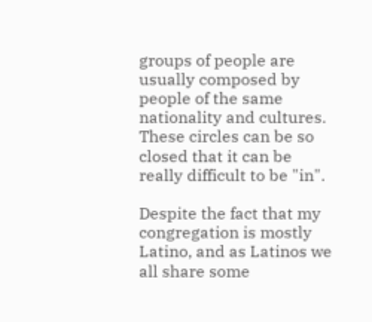groups of people are usually composed by people of the same nationality and cultures. These circles can be so closed that it can be really difficult to be "in".

Despite the fact that my congregation is mostly Latino, and as Latinos we all share some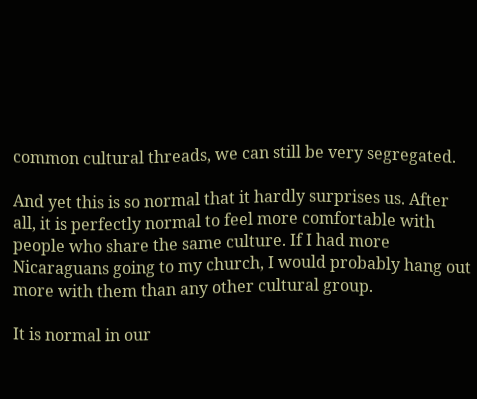common cultural threads, we can still be very segregated.

And yet this is so normal that it hardly surprises us. After all, it is perfectly normal to feel more comfortable with people who share the same culture. If I had more Nicaraguans going to my church, I would probably hang out more with them than any other cultural group.

It is normal in our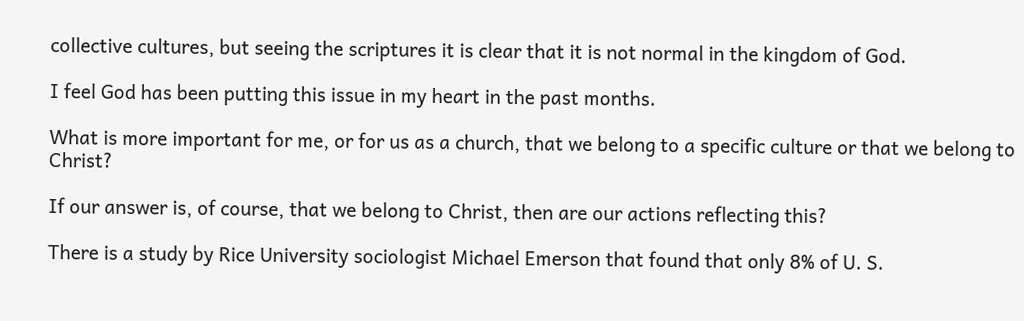collective cultures, but seeing the scriptures it is clear that it is not normal in the kingdom of God.

I feel God has been putting this issue in my heart in the past months.

What is more important for me, or for us as a church, that we belong to a specific culture or that we belong to Christ?

If our answer is, of course, that we belong to Christ, then are our actions reflecting this?

There is a study by Rice University sociologist Michael Emerson that found that only 8% of U. S.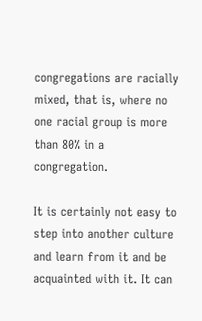congregations are racially mixed, that is, where no one racial group is more than 80% in a congregation.

It is certainly not easy to step into another culture and learn from it and be acquainted with it. It can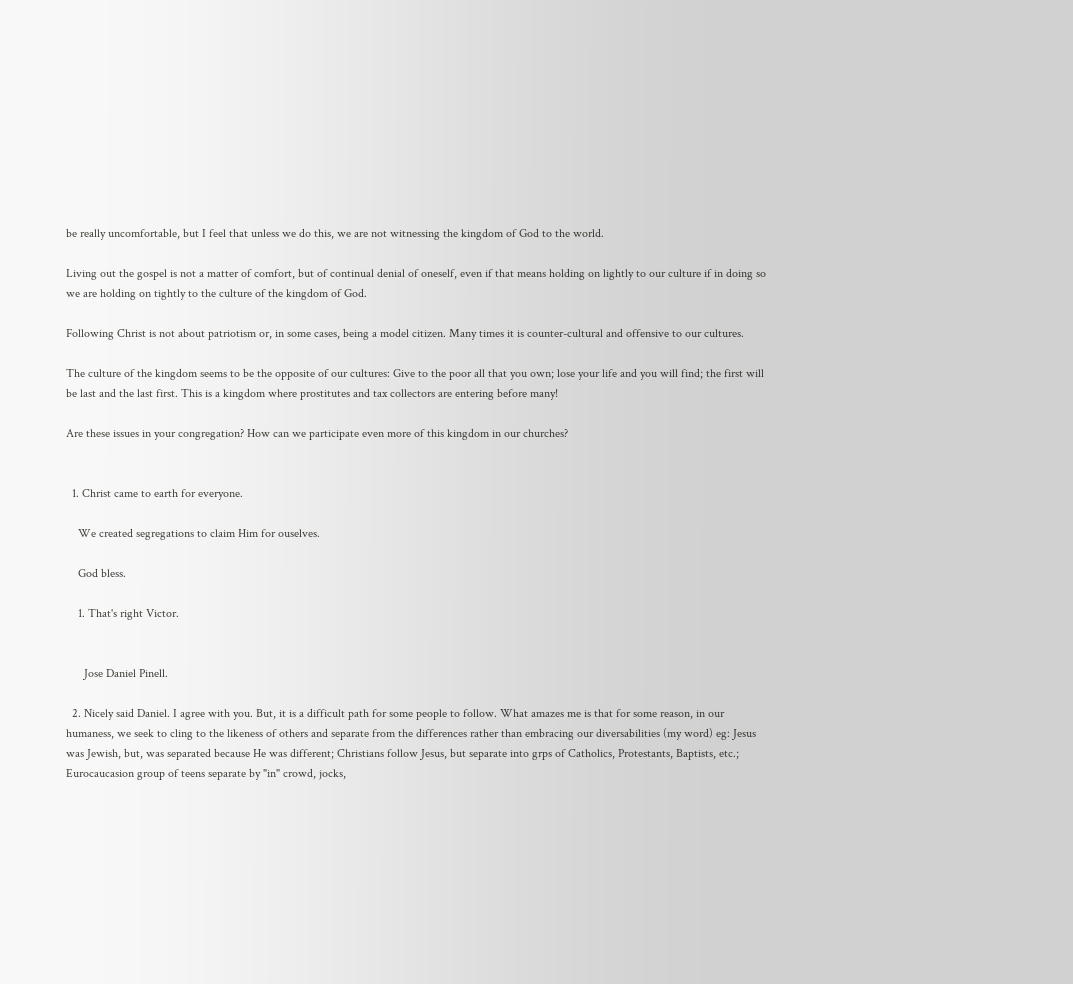be really uncomfortable, but I feel that unless we do this, we are not witnessing the kingdom of God to the world.

Living out the gospel is not a matter of comfort, but of continual denial of oneself, even if that means holding on lightly to our culture if in doing so we are holding on tightly to the culture of the kingdom of God.

Following Christ is not about patriotism or, in some cases, being a model citizen. Many times it is counter-cultural and offensive to our cultures.

The culture of the kingdom seems to be the opposite of our cultures: Give to the poor all that you own; lose your life and you will find; the first will be last and the last first. This is a kingdom where prostitutes and tax collectors are entering before many!

Are these issues in your congregation? How can we participate even more of this kingdom in our churches?


  1. Christ came to earth for everyone.

    We created segregations to claim Him for ouselves.

    God bless.

    1. That's right Victor.


      Jose Daniel Pinell.

  2. Nicely said Daniel. I agree with you. But, it is a difficult path for some people to follow. What amazes me is that for some reason, in our humaness, we seek to cling to the likeness of others and separate from the differences rather than embracing our diversabilities (my word) eg: Jesus was Jewish, but, was separated because He was different; Christians follow Jesus, but separate into grps of Catholics, Protestants, Baptists, etc.; Eurocaucasion group of teens separate by "in" crowd, jocks,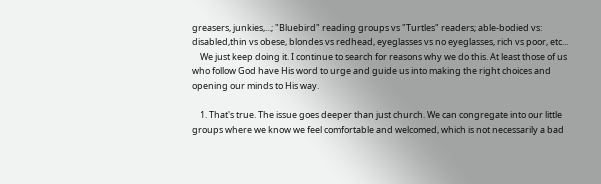greasers, junkies,...; "Bluebird" reading groups vs "Turtles" readers; able-bodied vs: disabled,thin vs obese, blondes vs redhead, eyeglasses vs no eyeglasses, rich vs poor, etc...
    We just keep doing it. I continue to search for reasons why we do this. At least those of us who follow God have His word to urge and guide us into making the right choices and opening our minds to His way.

    1. That's true. The issue goes deeper than just church. We can congregate into our little groups where we know we feel comfortable and welcomed, which is not necessarily a bad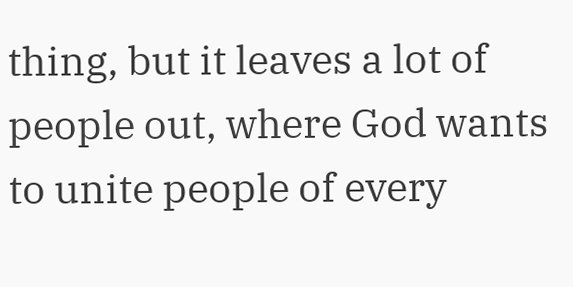thing, but it leaves a lot of people out, where God wants to unite people of every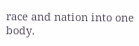race and nation into one body.